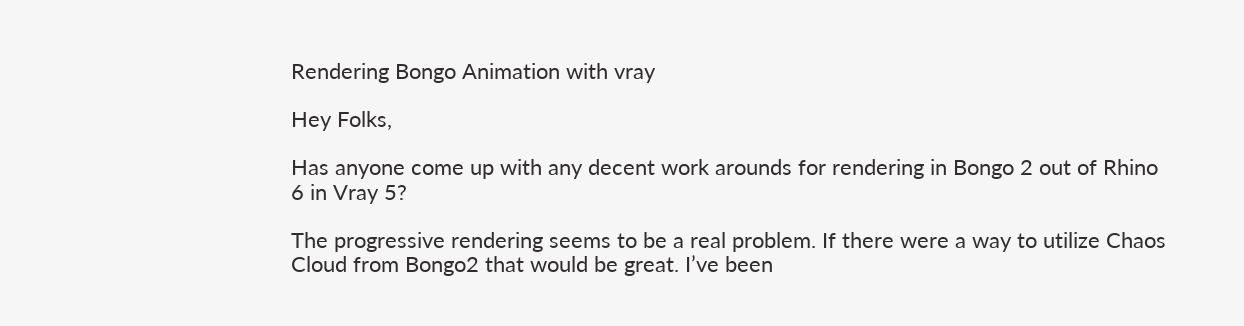Rendering Bongo Animation with vray

Hey Folks,

Has anyone come up with any decent work arounds for rendering in Bongo 2 out of Rhino 6 in Vray 5?

The progressive rendering seems to be a real problem. If there were a way to utilize Chaos Cloud from Bongo2 that would be great. I’ve been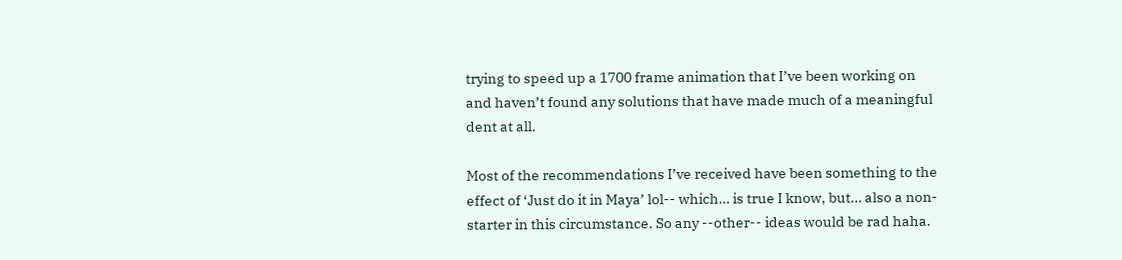trying to speed up a 1700 frame animation that I’ve been working on and haven’t found any solutions that have made much of a meaningful dent at all.

Most of the recommendations I’ve received have been something to the effect of ‘Just do it in Maya’ lol-- which… is true I know, but… also a non-starter in this circumstance. So any --other-- ideas would be rad haha.